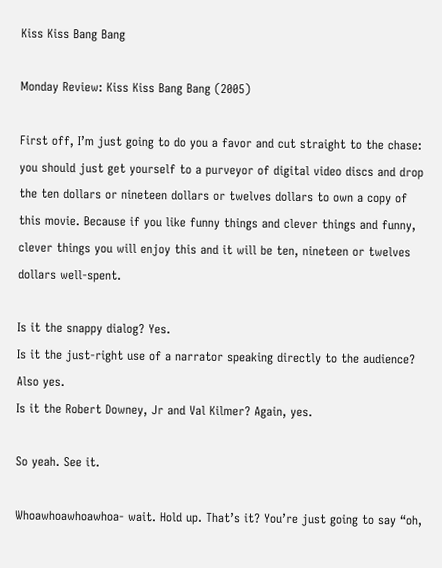Kiss Kiss Bang Bang

Monday Review: Kiss Kiss Bang Bang (2005)

First off, I’m just going to do you a favor and cut straight to the chase: you should just get yourself to a purveyor of digital video discs and drop the ten dollars or nineteen dollars or twelves dollars to own a copy of this movie. Because if you like funny things and clever things and funny, clever things you will enjoy this and it will be ten, nineteen or twelves dollars well-spent.

Is it the snappy dialog? Yes.
Is it the just-right use of a narrator speaking directly to the audience?  Also yes.
Is it the Robert Downey, Jr and Val Kilmer? Again, yes.

So yeah. See it.

Whoawhoawhoawhoa- wait. Hold up. That’s it? You’re just going to say “oh,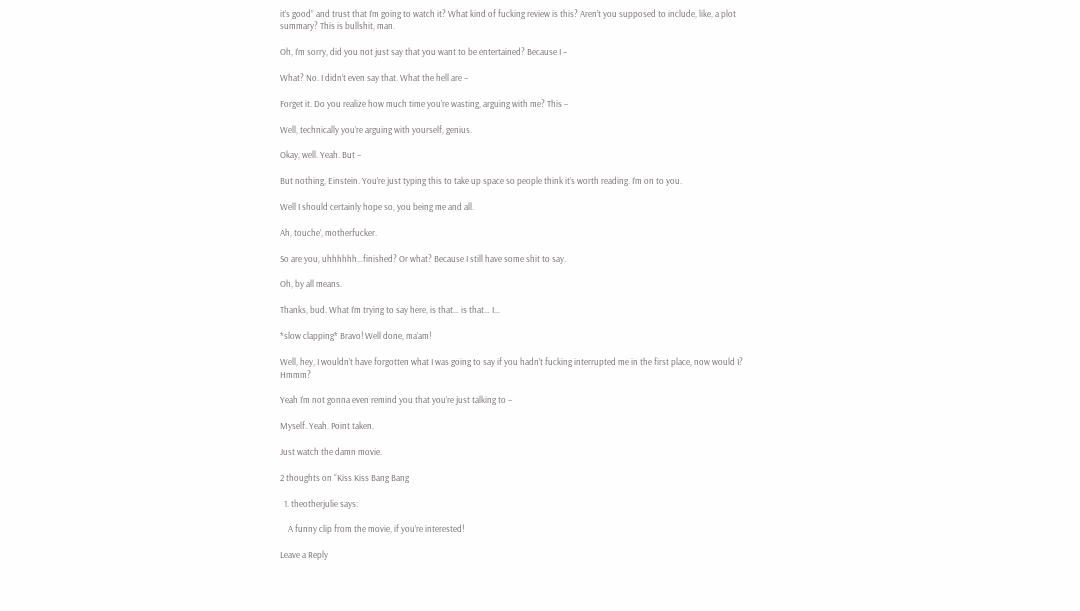it’s good” and trust that I’m going to watch it? What kind of fucking review is this? Aren’t you supposed to include, like, a plot summary? This is bullshit, man.

Oh, I’m sorry, did you not just say that you want to be entertained? Because I –

What? No. I didn’t even say that. What the hell are –

Forget it. Do you realize how much time you’re wasting, arguing with me? This –

Well, technically you’re arguing with yourself, genius.

Okay, well. Yeah. But –

But nothing, Einstein. You’re just typing this to take up space so people think it’s worth reading. I’m on to you.

Well I should certainly hope so, you being me and all.

Ah, touche’, motherfucker.

So are you, uhhhhhh…finished? Or what? Because I still have some shit to say.

Oh, by all means.

Thanks, bud. What I’m trying to say here, is that… is that… I…

*slow clapping* Bravo! Well done, ma’am!

Well, hey, I wouldn’t have forgotten what I was going to say if you hadn’t fucking interrupted me in the first place, now would I? Hmmm?

Yeah I’m not gonna even remind you that you’re just talking to –

Myself. Yeah. Point taken.

Just watch the damn movie.

2 thoughts on “Kiss Kiss Bang Bang

  1. theotherjulie says:

    A funny clip from the movie, if you’re interested!

Leave a Reply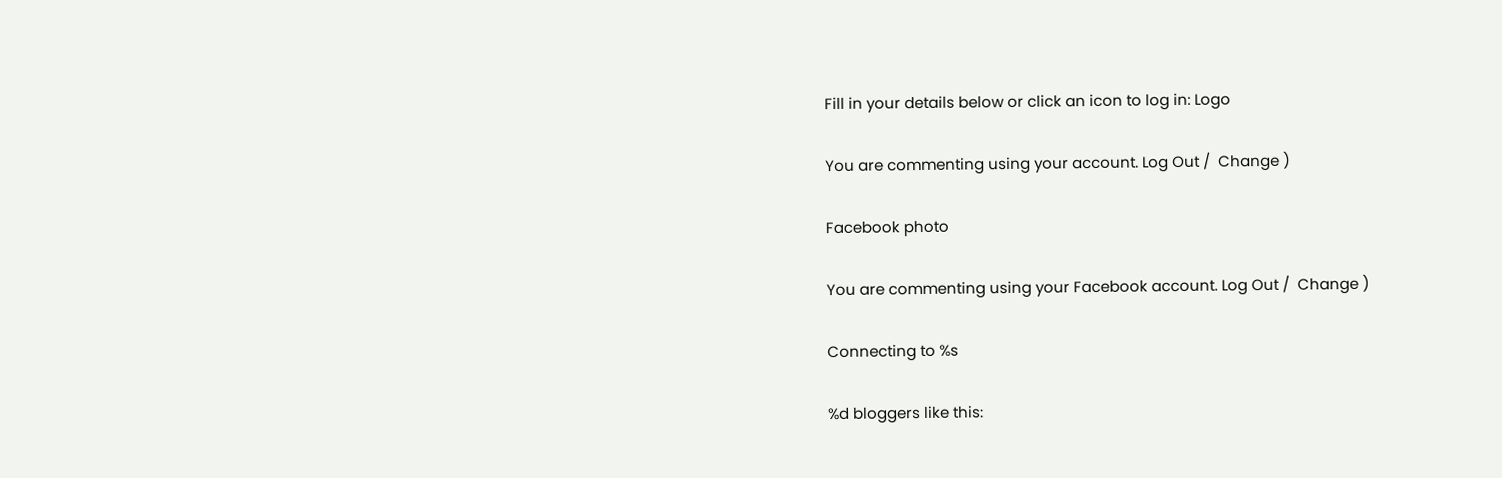Fill in your details below or click an icon to log in: Logo

You are commenting using your account. Log Out /  Change )

Facebook photo

You are commenting using your Facebook account. Log Out /  Change )

Connecting to %s

%d bloggers like this: